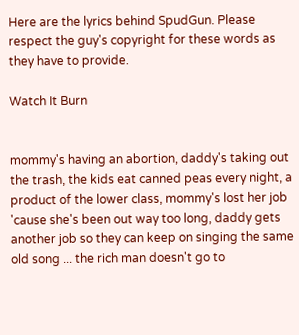Here are the lyrics behind SpudGun. Please respect the guy's copyright for these words as they have to provide.

Watch It Burn


mommy's having an abortion, daddy's taking out the trash, the kids eat canned peas every night, a product of the lower class, mommy's lost her job 'cause she's been out way too long, daddy gets another job so they can keep on singing the same old song ... the rich man doesn't go to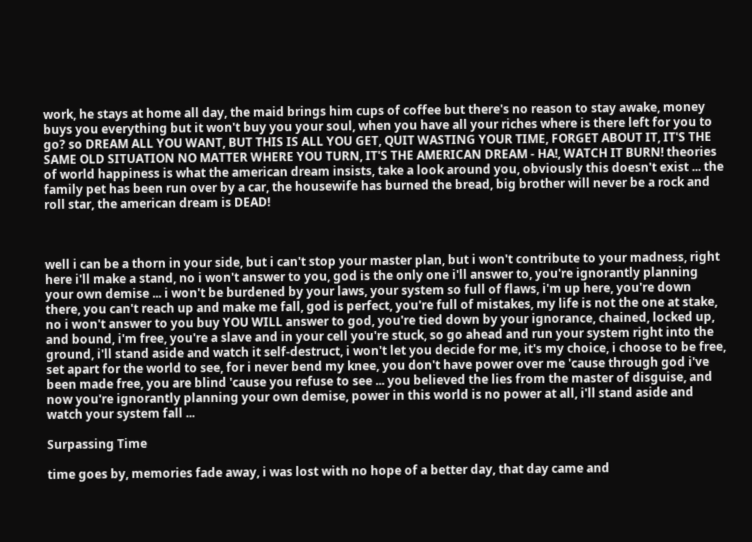work, he stays at home all day, the maid brings him cups of coffee but there's no reason to stay awake, money buys you everything but it won't buy you your soul, when you have all your riches where is there left for you to go? so DREAM ALL YOU WANT, BUT THIS IS ALL YOU GET, QUIT WASTING YOUR TIME, FORGET ABOUT IT, IT'S THE SAME OLD SITUATION NO MATTER WHERE YOU TURN, IT'S THE AMERICAN DREAM - HA!, WATCH IT BURN! theories of world happiness is what the american dream insists, take a look around you, obviously this doesn't exist ... the family pet has been run over by a car, the housewife has burned the bread, big brother will never be a rock and roll star, the american dream is DEAD!



well i can be a thorn in your side, but i can't stop your master plan, but i won't contribute to your madness, right here i'll make a stand, no i won't answer to you, god is the only one i'll answer to, you're ignorantly planning your own demise ... i won't be burdened by your laws, your system so full of flaws, i'm up here, you're down there, you can't reach up and make me fall, god is perfect, you're full of mistakes, my life is not the one at stake, no i won't answer to you buy YOU WILL answer to god, you're tied down by your ignorance, chained, locked up, and bound, i'm free, you're a slave and in your cell you're stuck, so go ahead and run your system right into the ground, i'll stand aside and watch it self-destruct, i won't let you decide for me, it's my choice, i choose to be free, set apart for the world to see, for i never bend my knee, you don't have power over me 'cause through god i've been made free, you are blind 'cause you refuse to see ... you believed the lies from the master of disguise, and now you're ignorantly planning your own demise, power in this world is no power at all, i'll stand aside and watch your system fall ...

Surpassing Time

time goes by, memories fade away, i was lost with no hope of a better day, that day came and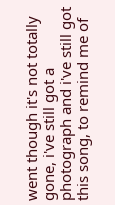went though it's not totally gone, i've still got a photograph and i've still got this song, to remind me of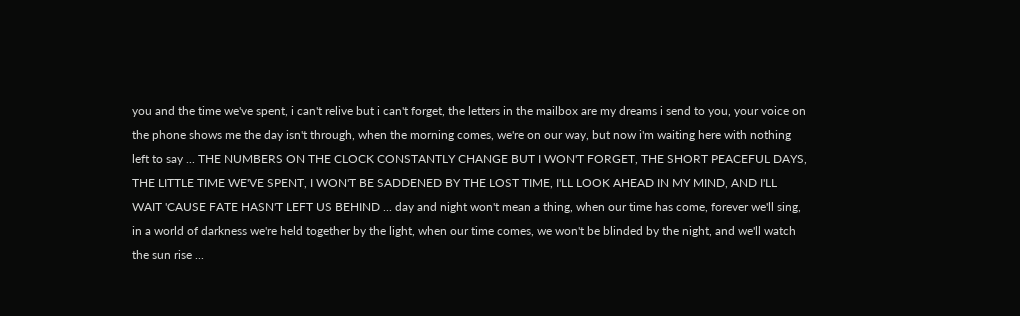you and the time we've spent, i can't relive but i can't forget, the letters in the mailbox are my dreams i send to you, your voice on the phone shows me the day isn't through, when the morning comes, we're on our way, but now i'm waiting here with nothing left to say ... THE NUMBERS ON THE CLOCK CONSTANTLY CHANGE BUT I WON'T FORGET, THE SHORT PEACEFUL DAYS, THE LITTLE TIME WE'VE SPENT, I WON'T BE SADDENED BY THE LOST TIME, I'LL LOOK AHEAD IN MY MIND, AND I'LL WAIT 'CAUSE FATE HASN'T LEFT US BEHIND ... day and night won't mean a thing, when our time has come, forever we'll sing, in a world of darkness we're held together by the light, when our time comes, we won't be blinded by the night, and we'll watch the sun rise ...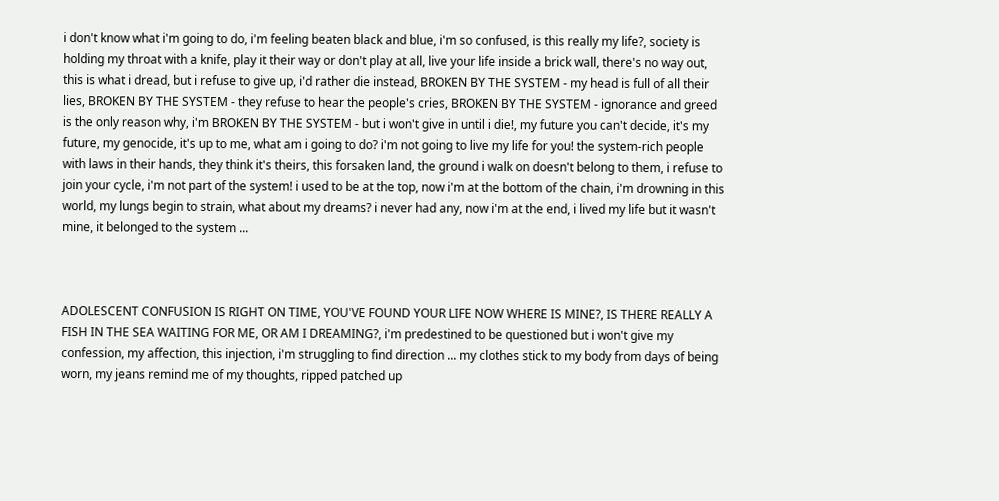i don't know what i'm going to do, i'm feeling beaten black and blue, i'm so confused, is this really my life?, society is holding my throat with a knife, play it their way or don't play at all, live your life inside a brick wall, there's no way out, this is what i dread, but i refuse to give up, i'd rather die instead, BROKEN BY THE SYSTEM - my head is full of all their lies, BROKEN BY THE SYSTEM - they refuse to hear the people's cries, BROKEN BY THE SYSTEM - ignorance and greed is the only reason why, i'm BROKEN BY THE SYSTEM - but i won't give in until i die!, my future you can't decide, it's my future, my genocide, it's up to me, what am i going to do? i'm not going to live my life for you! the system-rich people with laws in their hands, they think it's theirs, this forsaken land, the ground i walk on doesn't belong to them, i refuse to join your cycle, i'm not part of the system! i used to be at the top, now i'm at the bottom of the chain, i'm drowning in this world, my lungs begin to strain, what about my dreams? i never had any, now i'm at the end, i lived my life but it wasn't mine, it belonged to the system ...



ADOLESCENT CONFUSION IS RIGHT ON TIME, YOU'VE FOUND YOUR LIFE NOW WHERE IS MINE?, IS THERE REALLY A FISH IN THE SEA WAITING FOR ME, OR AM I DREAMING?, i'm predestined to be questioned but i won't give my confession, my affection, this injection, i'm struggling to find direction ... my clothes stick to my body from days of being worn, my jeans remind me of my thoughts, ripped patched up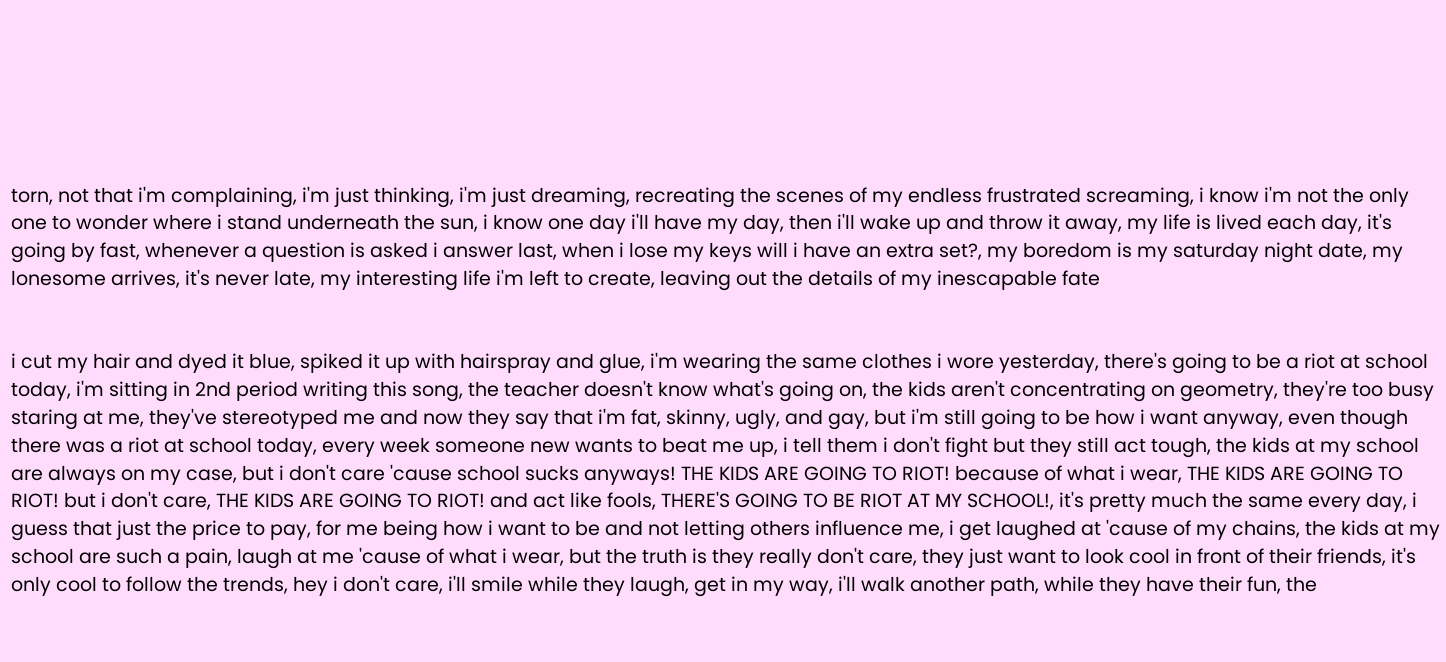torn, not that i'm complaining, i'm just thinking, i'm just dreaming, recreating the scenes of my endless frustrated screaming, i know i'm not the only one to wonder where i stand underneath the sun, i know one day i'll have my day, then i'll wake up and throw it away, my life is lived each day, it's going by fast, whenever a question is asked i answer last, when i lose my keys will i have an extra set?, my boredom is my saturday night date, my lonesome arrives, it's never late, my interesting life i'm left to create, leaving out the details of my inescapable fate


i cut my hair and dyed it blue, spiked it up with hairspray and glue, i'm wearing the same clothes i wore yesterday, there's going to be a riot at school today, i'm sitting in 2nd period writing this song, the teacher doesn't know what's going on, the kids aren't concentrating on geometry, they're too busy staring at me, they've stereotyped me and now they say that i'm fat, skinny, ugly, and gay, but i'm still going to be how i want anyway, even though there was a riot at school today, every week someone new wants to beat me up, i tell them i don't fight but they still act tough, the kids at my school are always on my case, but i don't care 'cause school sucks anyways! THE KIDS ARE GOING TO RIOT! because of what i wear, THE KIDS ARE GOING TO RIOT! but i don't care, THE KIDS ARE GOING TO RIOT! and act like fools, THERE'S GOING TO BE RIOT AT MY SCHOOL!, it's pretty much the same every day, i guess that just the price to pay, for me being how i want to be and not letting others influence me, i get laughed at 'cause of my chains, the kids at my school are such a pain, laugh at me 'cause of what i wear, but the truth is they really don't care, they just want to look cool in front of their friends, it's only cool to follow the trends, hey i don't care, i'll smile while they laugh, get in my way, i'll walk another path, while they have their fun, the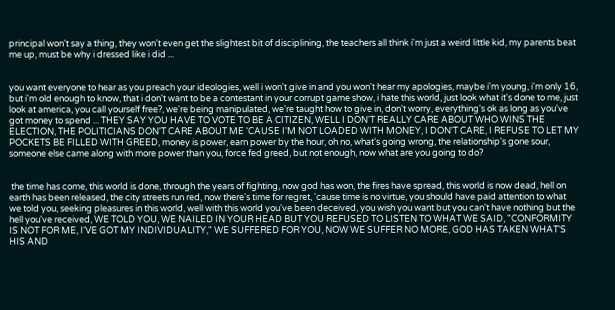principal won't say a thing, they won't even get the slightest bit of disciplining, the teachers all think i'm just a weird little kid, my parents beat me up, must be why i dressed like i did ...


you want everyone to hear as you preach your ideologies, well i won't give in and you won't hear my apologies, maybe i'm young, i'm only 16, but i'm old enough to know, that i don't want to be a contestant in your corrupt game show, i hate this world, just look what it's done to me, just look at america, you call yourself free?, we're being manipulated, we're taught how to give in, don't worry, everything's ok as long as you've got money to spend ... THEY SAY YOU HAVE TO VOTE TO BE A CITIZEN, WELL I DON'T REALLY CARE ABOUT WHO WINS THE ELECTION, THE POLITICIANS DON'T CARE ABOUT ME 'CAUSE I'M NOT LOADED WITH MONEY, I DON'T CARE, I REFUSE TO LET MY POCKETS BE FILLED WITH GREED, money is power, earn power by the hour, oh no, what's going wrong, the relationship's gone sour, someone else came along with more power than you, force fed greed, but not enough, now what are you going to do?


 the time has come, this world is done, through the years of fighting, now god has won, the fires have spread, this world is now dead, hell on earth has been released, the city streets run red, now there's time for regret, 'cause time is no virtue, you should have paid attention to what we told you, seeking pleasures in this world, well with this world you've been deceived, you wish you want but you can't have nothing but the hell you've received, WE TOLD YOU, WE NAILED IN YOUR HEAD BUT YOU REFUSED TO LISTEN TO WHAT WE SAID, "CONFORMITY IS NOT FOR ME, I'VE GOT MY INDIVIDUALITY," WE SUFFERED FOR YOU, NOW WE SUFFER NO MORE, GOD HAS TAKEN WHAT'S HIS AND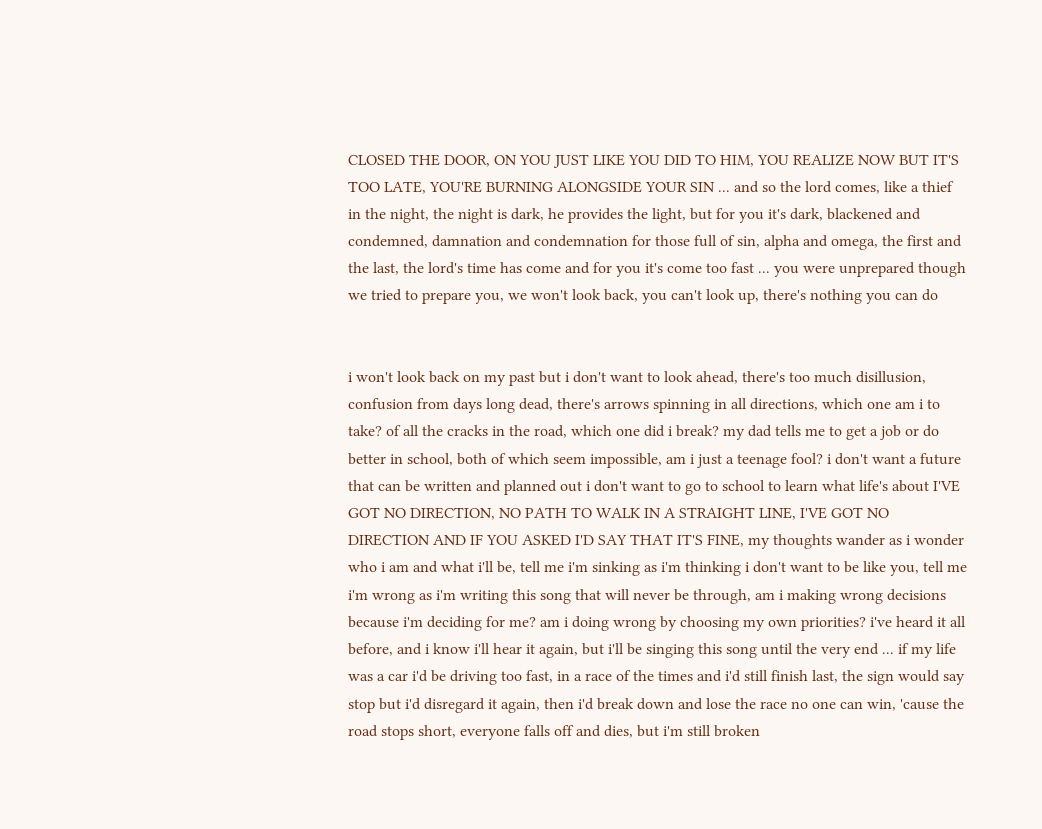CLOSED THE DOOR, ON YOU JUST LIKE YOU DID TO HIM, YOU REALIZE NOW BUT IT'S TOO LATE, YOU'RE BURNING ALONGSIDE YOUR SIN ... and so the lord comes, like a thief in the night, the night is dark, he provides the light, but for you it's dark, blackened and condemned, damnation and condemnation for those full of sin, alpha and omega, the first and the last, the lord's time has come and for you it's come too fast ... you were unprepared though we tried to prepare you, we won't look back, you can't look up, there's nothing you can do


i won't look back on my past but i don't want to look ahead, there's too much disillusion, confusion from days long dead, there's arrows spinning in all directions, which one am i to take? of all the cracks in the road, which one did i break? my dad tells me to get a job or do better in school, both of which seem impossible, am i just a teenage fool? i don't want a future that can be written and planned out i don't want to go to school to learn what life's about I'VE GOT NO DIRECTION, NO PATH TO WALK IN A STRAIGHT LINE, I'VE GOT NO DIRECTION AND IF YOU ASKED I'D SAY THAT IT'S FINE, my thoughts wander as i wonder who i am and what i'll be, tell me i'm sinking as i'm thinking i don't want to be like you, tell me i'm wrong as i'm writing this song that will never be through, am i making wrong decisions because i'm deciding for me? am i doing wrong by choosing my own priorities? i've heard it all before, and i know i'll hear it again, but i'll be singing this song until the very end ... if my life was a car i'd be driving too fast, in a race of the times and i'd still finish last, the sign would say stop but i'd disregard it again, then i'd break down and lose the race no one can win, 'cause the road stops short, everyone falls off and dies, but i'm still broken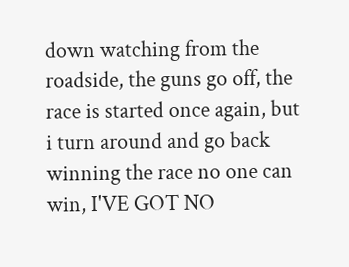down watching from the roadside, the guns go off, the race is started once again, but i turn around and go back winning the race no one can win, I'VE GOT NO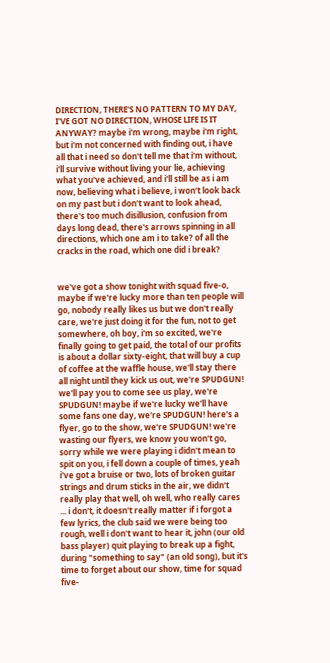DIRECTION, THERE'S NO PATTERN TO MY DAY, I'VE GOT NO DIRECTION, WHOSE LIFE IS IT ANYWAY? maybe i'm wrong, maybe i'm right, but i'm not concerned with finding out, i have all that i need so don't tell me that i'm without, i'll survive without living your lie, achieving what you've achieved, and i'll still be as i am now, believing what i believe, i won't look back on my past but i don't want to look ahead, there's too much disillusion, confusion from days long dead, there's arrows spinning in all directions, which one am i to take? of all the cracks in the road, which one did i break?


we've got a show tonight with squad five-o, maybe if we're lucky more than ten people will go, nobody really likes us but we don't really care, we're just doing it for the fun, not to get somewhere, oh boy, i'm so excited, we're finally going to get paid, the total of our profits is about a dollar sixty-eight, that will buy a cup of coffee at the waffle house, we'll stay there all night until they kick us out, we're SPUDGUN! we'll pay you to come see us play, we're SPUDGUN! maybe if we're lucky we'll have some fans one day, we're SPUDGUN! here's a flyer, go to the show, we're SPUDGUN! we're wasting our flyers, we know you won't go, sorry while we were playing i didn't mean to spit on you, i fell down a couple of times, yeah i've got a bruise or two, lots of broken guitar strings and drum sticks in the air, we didn't really play that well, oh well, who really cares ... i don't, it doesn't really matter if i forgot a few lyrics, the club said we were being too rough, well i don't want to hear it, john (our old bass player) quit playing to break up a fight, during "something to say" (an old song), but it's time to forget about our show, time for squad five-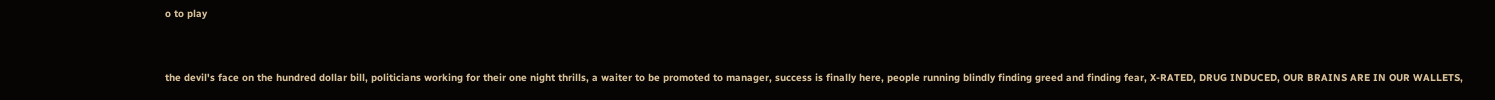o to play



the devil's face on the hundred dollar bill, politicians working for their one night thrills, a waiter to be promoted to manager, success is finally here, people running blindly finding greed and finding fear, X-RATED, DRUG INDUCED, OUR BRAINS ARE IN OUR WALLETS,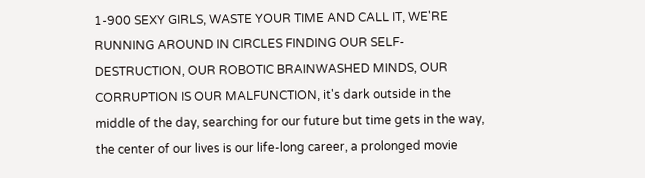1-900 SEXY GIRLS, WASTE YOUR TIME AND CALL IT, WE'RE RUNNING AROUND IN CIRCLES FINDING OUR SELF-DESTRUCTION, OUR ROBOTIC BRAINWASHED MINDS, OUR CORRUPTION IS OUR MALFUNCTION, it's dark outside in the middle of the day, searching for our future but time gets in the way, the center of our lives is our life-long career, a prolonged movie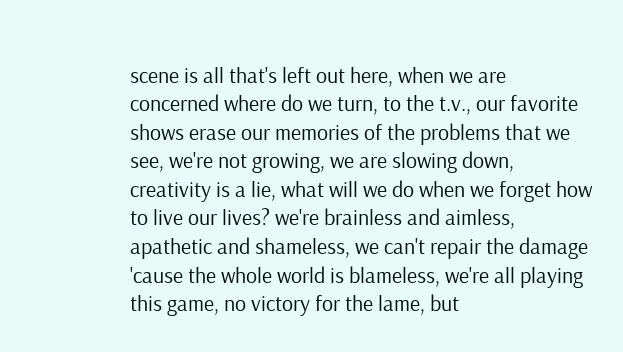scene is all that's left out here, when we are concerned where do we turn, to the t.v., our favorite shows erase our memories of the problems that we see, we're not growing, we are slowing down, creativity is a lie, what will we do when we forget how to live our lives? we're brainless and aimless, apathetic and shameless, we can't repair the damage 'cause the whole world is blameless, we're all playing this game, no victory for the lame, but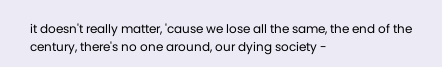it doesn't really matter, 'cause we lose all the same, the end of the century, there's no one around, our dying society -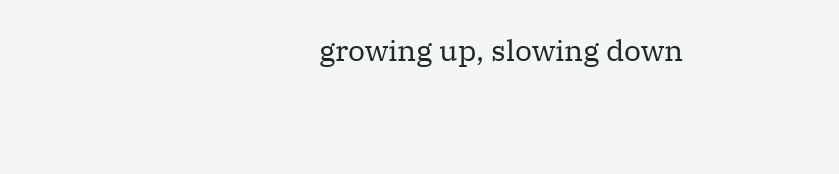growing up, slowing down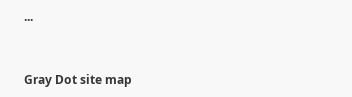...


Gray Dot site map